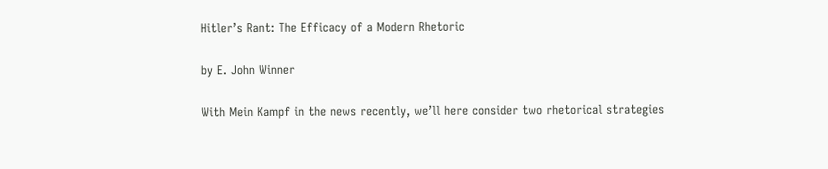Hitler’s Rant: The Efficacy of a Modern Rhetoric

by E. John Winner

With Mein Kampf in the news recently, we’ll here consider two rhetorical strategies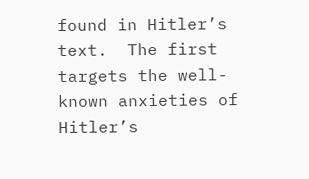found in Hitler’s text.  The first targets the well-known anxieties of Hitler’s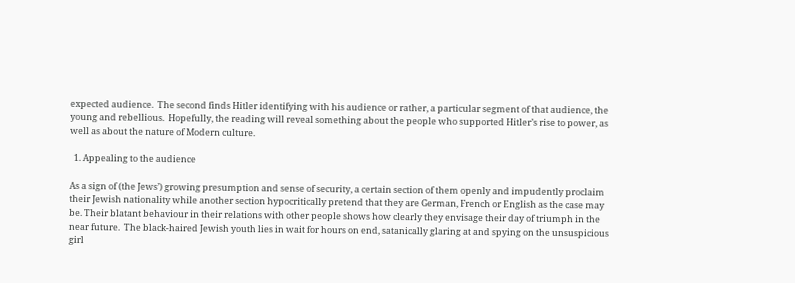expected audience.  The second finds Hitler identifying with his audience or rather, a particular segment of that audience, the young and rebellious.  Hopefully, the reading will reveal something about the people who supported Hitler’s rise to power, as well as about the nature of Modern culture.

  1. Appealing to the audience

As a sign of (the Jews’) growing presumption and sense of security, a certain section of them openly and impudently proclaim their Jewish nationality while another section hypocritically pretend that they are German, French or English as the case may be. Their blatant behaviour in their relations with other people shows how clearly they envisage their day of triumph in the near future.  The black-haired Jewish youth lies in wait for hours on end, satanically glaring at and spying on the unsuspicious girl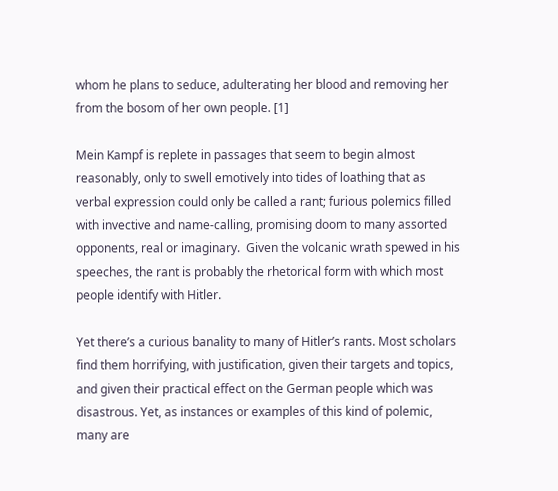whom he plans to seduce, adulterating her blood and removing her from the bosom of her own people. [1]

Mein Kampf is replete in passages that seem to begin almost reasonably, only to swell emotively into tides of loathing that as verbal expression could only be called a rant; furious polemics filled with invective and name-calling, promising doom to many assorted opponents, real or imaginary.  Given the volcanic wrath spewed in his speeches, the rant is probably the rhetorical form with which most people identify with Hitler.

Yet there’s a curious banality to many of Hitler’s rants. Most scholars find them horrifying, with justification, given their targets and topics, and given their practical effect on the German people which was disastrous. Yet, as instances or examples of this kind of polemic, many are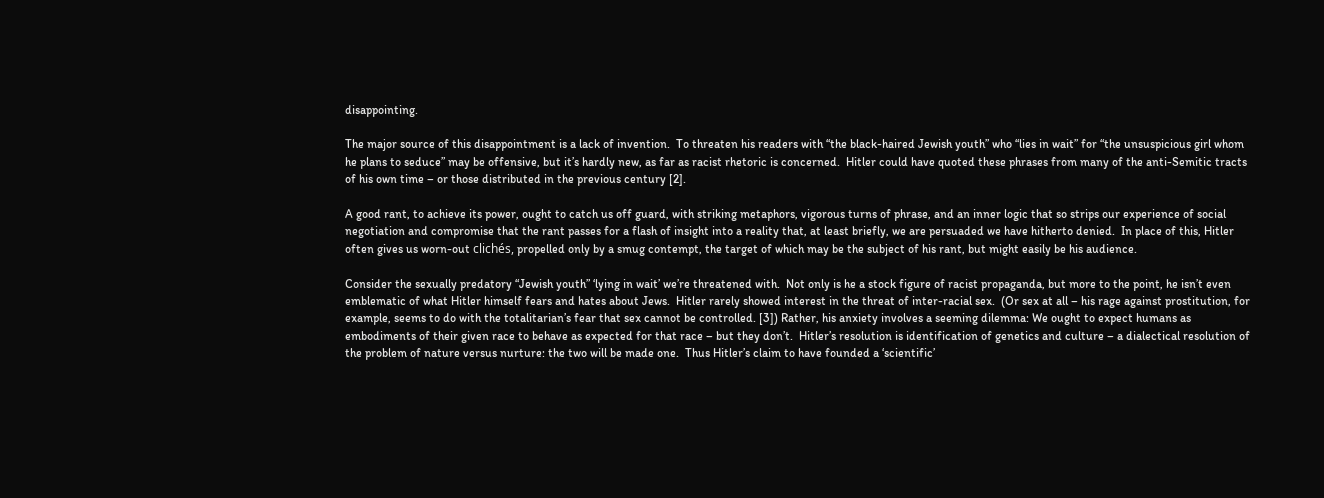disappointing.

The major source of this disappointment is a lack of invention.  To threaten his readers with “the black-haired Jewish youth” who “lies in wait” for “the unsuspicious girl whom he plans to seduce” may be offensive, but it’s hardly new, as far as racist rhetoric is concerned.  Hitler could have quoted these phrases from many of the anti-Semitic tracts of his own time – or those distributed in the previous century [2].

A good rant, to achieve its power, ought to catch us off guard, with striking metaphors, vigorous turns of phrase, and an inner logic that so strips our experience of social negotiation and compromise that the rant passes for a flash of insight into a reality that, at least briefly, we are persuaded we have hitherto denied.  In place of this, Hitler often gives us worn-out clichés, propelled only by a smug contempt, the target of which may be the subject of his rant, but might easily be his audience.

Consider the sexually predatory “Jewish youth” ‘lying in wait’ we’re threatened with.  Not only is he a stock figure of racist propaganda, but more to the point, he isn’t even emblematic of what Hitler himself fears and hates about Jews.  Hitler rarely showed interest in the threat of inter-racial sex.  (Or sex at all – his rage against prostitution, for example, seems to do with the totalitarian’s fear that sex cannot be controlled. [3]) Rather, his anxiety involves a seeming dilemma: We ought to expect humans as embodiments of their given race to behave as expected for that race – but they don’t.  Hitler’s resolution is identification of genetics and culture – a dialectical resolution of the problem of nature versus nurture: the two will be made one.  Thus Hitler’s claim to have founded a ‘scientific’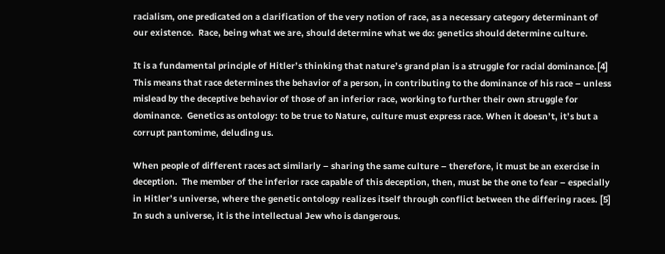racialism, one predicated on a clarification of the very notion of race, as a necessary category determinant of our existence.  Race, being what we are, should determine what we do: genetics should determine culture.

It is a fundamental principle of Hitler’s thinking that nature’s grand plan is a struggle for racial dominance.[4] This means that race determines the behavior of a person, in contributing to the dominance of his race – unless mislead by the deceptive behavior of those of an inferior race, working to further their own struggle for dominance.  Genetics as ontology: to be true to Nature, culture must express race. When it doesn’t, it’s but a corrupt pantomime, deluding us.

When people of different races act similarly – sharing the same culture – therefore, it must be an exercise in deception.  The member of the inferior race capable of this deception, then, must be the one to fear – especially in Hitler’s universe, where the genetic ontology realizes itself through conflict between the differing races. [5]  In such a universe, it is the intellectual Jew who is dangerous.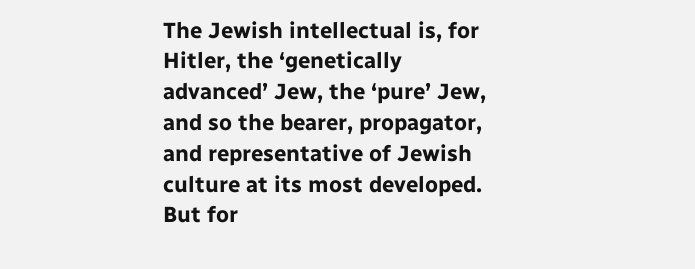The Jewish intellectual is, for Hitler, the ‘genetically advanced’ Jew, the ‘pure’ Jew, and so the bearer, propagator, and representative of Jewish culture at its most developed.  But for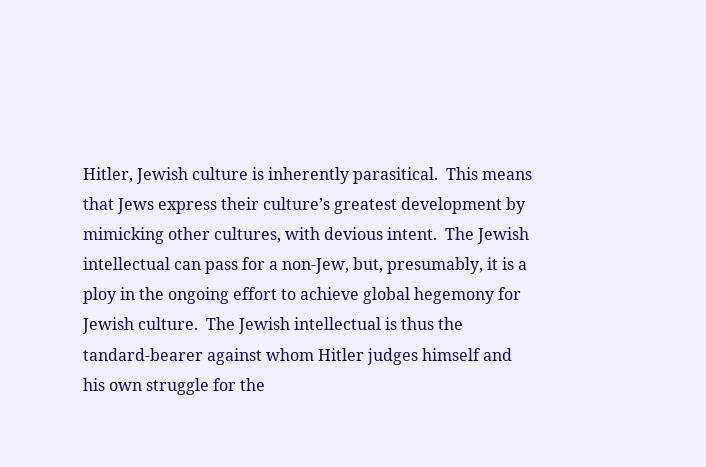Hitler, Jewish culture is inherently parasitical.  This means that Jews express their culture’s greatest development by mimicking other cultures, with devious intent.  The Jewish intellectual can pass for a non-Jew, but, presumably, it is a ploy in the ongoing effort to achieve global hegemony for Jewish culture.  The Jewish intellectual is thus the tandard-bearer against whom Hitler judges himself and his own struggle for the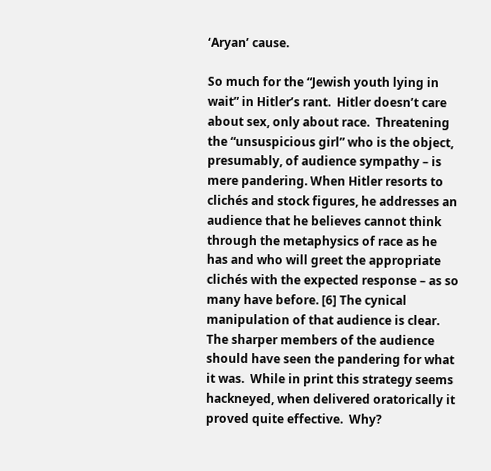‘Aryan’ cause.

So much for the “Jewish youth lying in wait” in Hitler’s rant.  Hitler doesn’t care about sex, only about race.  Threatening the “unsuspicious girl” who is the object, presumably, of audience sympathy – is mere pandering. When Hitler resorts to clichés and stock figures, he addresses an audience that he believes cannot think through the metaphysics of race as he has and who will greet the appropriate clichés with the expected response – as so many have before. [6] The cynical manipulation of that audience is clear.  The sharper members of the audience should have seen the pandering for what it was.  While in print this strategy seems hackneyed, when delivered oratorically it proved quite effective.  Why?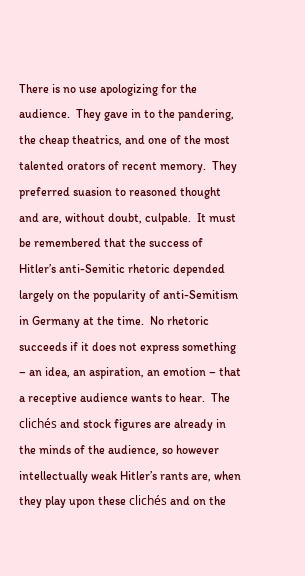There is no use apologizing for the audience.  They gave in to the pandering, the cheap theatrics, and one of the most talented orators of recent memory.  They preferred suasion to reasoned thought and are, without doubt, culpable.  It must be remembered that the success of Hitler’s anti-Semitic rhetoric depended largely on the popularity of anti-Semitism in Germany at the time.  No rhetoric succeeds if it does not express something – an idea, an aspiration, an emotion – that a receptive audience wants to hear.  The clichés and stock figures are already in the minds of the audience, so however intellectually weak Hitler’s rants are, when they play upon these clichés and on the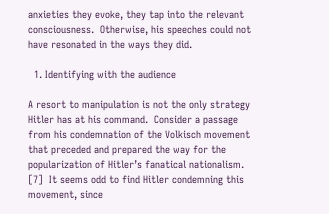anxieties they evoke, they tap into the relevant consciousness.  Otherwise, his speeches could not have resonated in the ways they did.

  1. Identifying with the audience

A resort to manipulation is not the only strategy Hitler has at his command.  Consider a passage from his condemnation of the Volkisch movement that preceded and prepared the way for the popularization of Hitler’s fanatical nationalism. [7]  It seems odd to find Hitler condemning this movement, since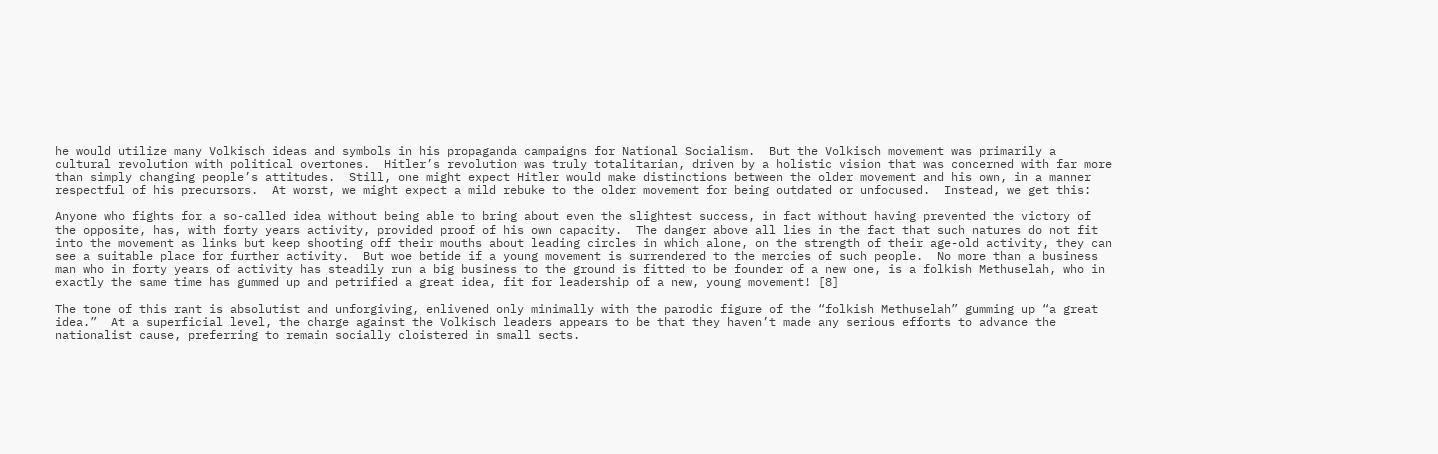he would utilize many Volkisch ideas and symbols in his propaganda campaigns for National Socialism.  But the Volkisch movement was primarily a cultural revolution with political overtones.  Hitler’s revolution was truly totalitarian, driven by a holistic vision that was concerned with far more than simply changing people’s attitudes.  Still, one might expect Hitler would make distinctions between the older movement and his own, in a manner respectful of his precursors.  At worst, we might expect a mild rebuke to the older movement for being outdated or unfocused.  Instead, we get this:

Anyone who fights for a so-called idea without being able to bring about even the slightest success, in fact without having prevented the victory of the opposite, has, with forty years activity, provided proof of his own capacity.  The danger above all lies in the fact that such natures do not fit into the movement as links but keep shooting off their mouths about leading circles in which alone, on the strength of their age-old activity, they can see a suitable place for further activity.  But woe betide if a young movement is surrendered to the mercies of such people.  No more than a business man who in forty years of activity has steadily run a big business to the ground is fitted to be founder of a new one, is a folkish Methuselah, who in exactly the same time has gummed up and petrified a great idea, fit for leadership of a new, young movement! [8]

The tone of this rant is absolutist and unforgiving, enlivened only minimally with the parodic figure of the “folkish Methuselah” gumming up “a great idea.”  At a superficial level, the charge against the Volkisch leaders appears to be that they haven’t made any serious efforts to advance the nationalist cause, preferring to remain socially cloistered in small sects.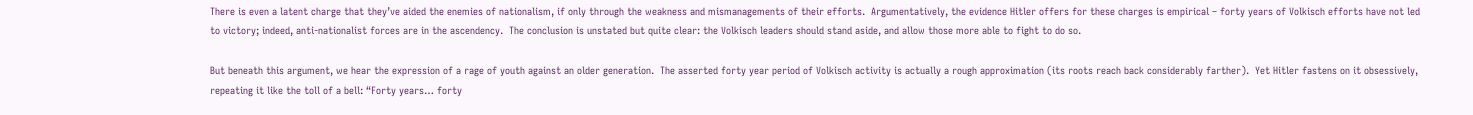There is even a latent charge that they’ve aided the enemies of nationalism, if only through the weakness and mismanagements of their efforts.  Argumentatively, the evidence Hitler offers for these charges is empirical – forty years of Volkisch efforts have not led to victory; indeed, anti-nationalist forces are in the ascendency.  The conclusion is unstated but quite clear: the Volkisch leaders should stand aside, and allow those more able to fight to do so.

But beneath this argument, we hear the expression of a rage of youth against an older generation.  The asserted forty year period of Volkisch activity is actually a rough approximation (its roots reach back considerably farther).  Yet Hitler fastens on it obsessively, repeating it like the toll of a bell: “Forty years… forty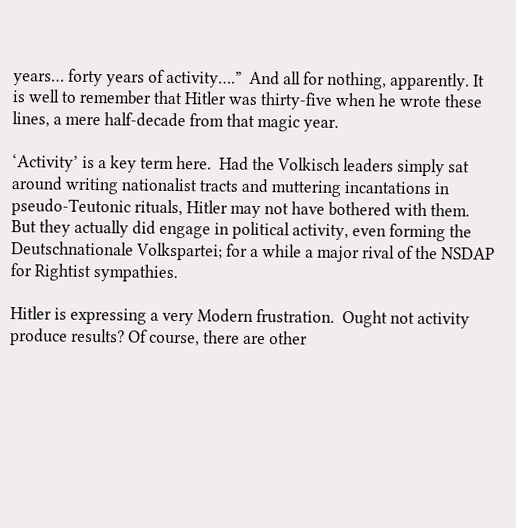years… forty years of activity….”  And all for nothing, apparently. It is well to remember that Hitler was thirty-five when he wrote these lines, a mere half-decade from that magic year.

‘Activity’ is a key term here.  Had the Volkisch leaders simply sat around writing nationalist tracts and muttering incantations in pseudo-Teutonic rituals, Hitler may not have bothered with them.  But they actually did engage in political activity, even forming the Deutschnationale Volkspartei; for a while a major rival of the NSDAP for Rightist sympathies.

Hitler is expressing a very Modern frustration.  Ought not activity produce results? Of course, there are other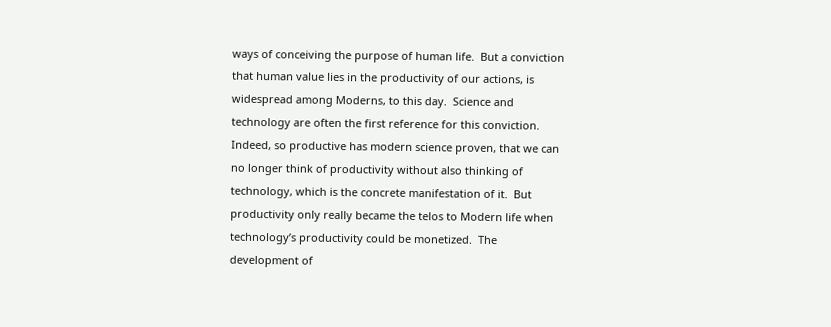ways of conceiving the purpose of human life.  But a conviction that human value lies in the productivity of our actions, is widespread among Moderns, to this day.  Science and technology are often the first reference for this conviction.  Indeed, so productive has modern science proven, that we can no longer think of productivity without also thinking of technology, which is the concrete manifestation of it.  But productivity only really became the telos to Modern life when technology’s productivity could be monetized.  The development of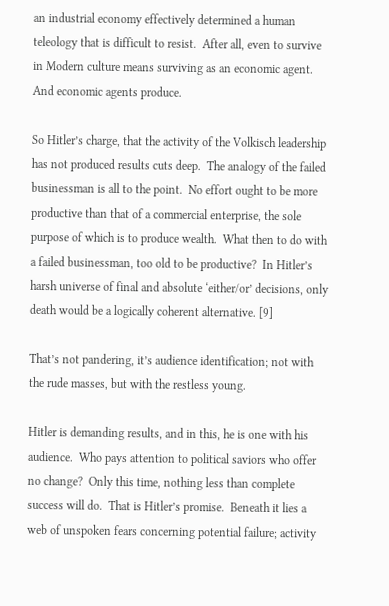an industrial economy effectively determined a human teleology that is difficult to resist.  After all, even to survive in Modern culture means surviving as an economic agent.  And economic agents produce.

So Hitler’s charge, that the activity of the Volkisch leadership has not produced results cuts deep.  The analogy of the failed businessman is all to the point.  No effort ought to be more productive than that of a commercial enterprise, the sole purpose of which is to produce wealth.  What then to do with a failed businessman, too old to be productive?  In Hitler’s harsh universe of final and absolute ‘either/or’ decisions, only death would be a logically coherent alternative. [9]

That’s not pandering, it’s audience identification; not with the rude masses, but with the restless young.

Hitler is demanding results, and in this, he is one with his audience.  Who pays attention to political saviors who offer no change?  Only this time, nothing less than complete success will do.  That is Hitler’s promise.  Beneath it lies a web of unspoken fears concerning potential failure; activity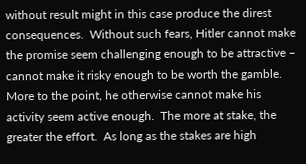without result might in this case produce the direst consequences.  Without such fears, Hitler cannot make the promise seem challenging enough to be attractive – cannot make it risky enough to be worth the gamble.  More to the point, he otherwise cannot make his activity seem active enough.  The more at stake, the greater the effort.  As long as the stakes are high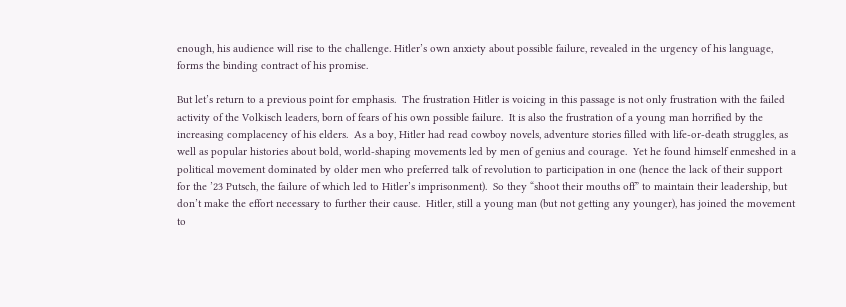enough, his audience will rise to the challenge. Hitler’s own anxiety about possible failure, revealed in the urgency of his language, forms the binding contract of his promise.

But let’s return to a previous point for emphasis.  The frustration Hitler is voicing in this passage is not only frustration with the failed activity of the Volkisch leaders, born of fears of his own possible failure.  It is also the frustration of a young man horrified by the increasing complacency of his elders.  As a boy, Hitler had read cowboy novels, adventure stories filled with life-or-death struggles, as well as popular histories about bold, world-shaping movements led by men of genius and courage.  Yet he found himself enmeshed in a political movement dominated by older men who preferred talk of revolution to participation in one (hence the lack of their support for the ’23 Putsch, the failure of which led to Hitler’s imprisonment).  So they “shoot their mouths off” to maintain their leadership, but don’t make the effort necessary to further their cause.  Hitler, still a young man (but not getting any younger), has joined the movement to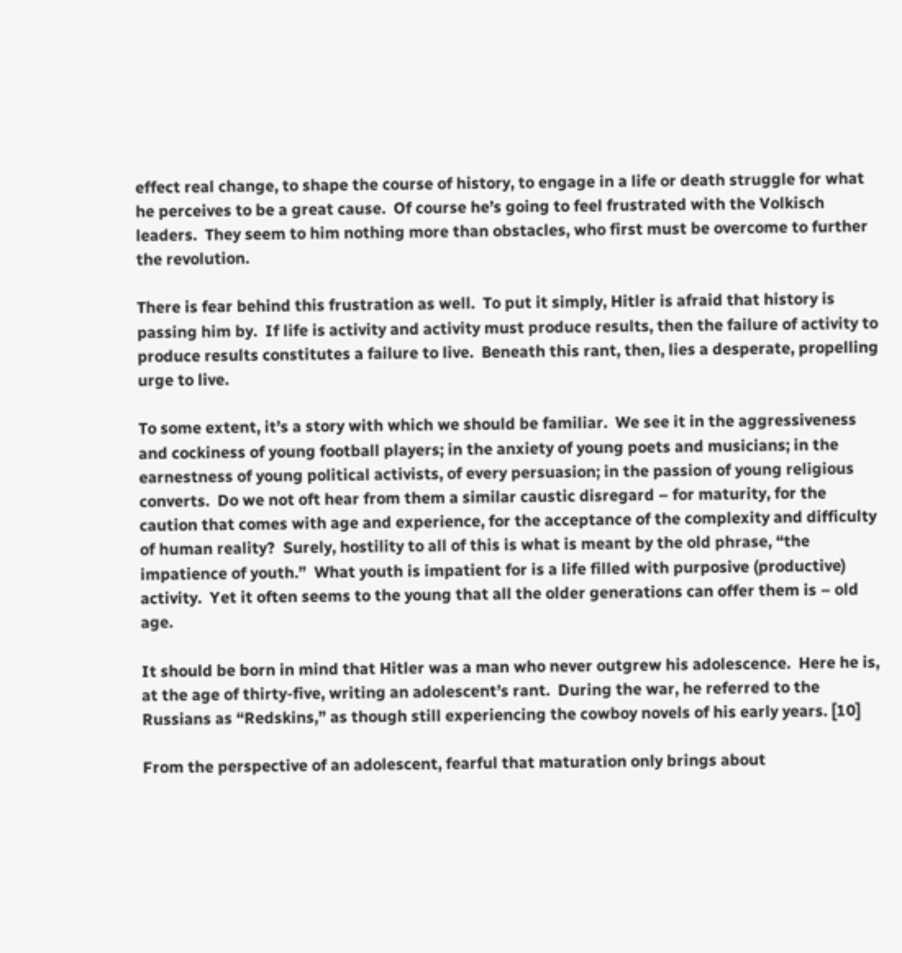effect real change, to shape the course of history, to engage in a life or death struggle for what he perceives to be a great cause.  Of course he’s going to feel frustrated with the Volkisch leaders.  They seem to him nothing more than obstacles, who first must be overcome to further the revolution.

There is fear behind this frustration as well.  To put it simply, Hitler is afraid that history is passing him by.  If life is activity and activity must produce results, then the failure of activity to produce results constitutes a failure to live.  Beneath this rant, then, lies a desperate, propelling urge to live.

To some extent, it’s a story with which we should be familiar.  We see it in the aggressiveness and cockiness of young football players; in the anxiety of young poets and musicians; in the earnestness of young political activists, of every persuasion; in the passion of young religious converts.  Do we not oft hear from them a similar caustic disregard – for maturity, for the caution that comes with age and experience, for the acceptance of the complexity and difficulty of human reality?  Surely, hostility to all of this is what is meant by the old phrase, “the impatience of youth.”  What youth is impatient for is a life filled with purposive (productive) activity.  Yet it often seems to the young that all the older generations can offer them is – old age.

It should be born in mind that Hitler was a man who never outgrew his adolescence.  Here he is, at the age of thirty-five, writing an adolescent’s rant.  During the war, he referred to the Russians as “Redskins,” as though still experiencing the cowboy novels of his early years. [10]

From the perspective of an adolescent, fearful that maturation only brings about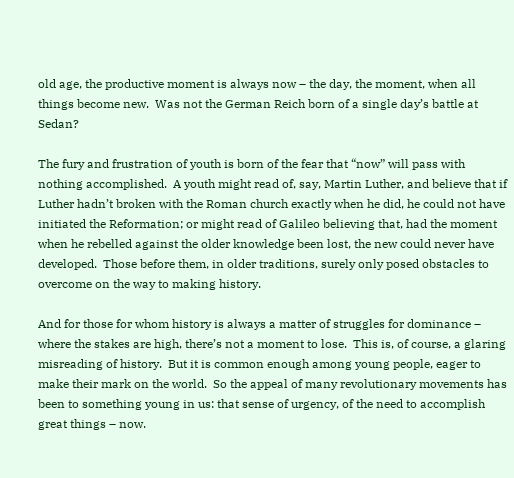old age, the productive moment is always now – the day, the moment, when all things become new.  Was not the German Reich born of a single day’s battle at Sedan?

The fury and frustration of youth is born of the fear that “now” will pass with nothing accomplished.  A youth might read of, say, Martin Luther, and believe that if Luther hadn’t broken with the Roman church exactly when he did, he could not have initiated the Reformation; or might read of Galileo believing that, had the moment when he rebelled against the older knowledge been lost, the new could never have developed.  Those before them, in older traditions, surely only posed obstacles to overcome on the way to making history.

And for those for whom history is always a matter of struggles for dominance – where the stakes are high, there’s not a moment to lose.  This is, of course, a glaring misreading of history.  But it is common enough among young people, eager to make their mark on the world.  So the appeal of many revolutionary movements has been to something young in us: that sense of urgency, of the need to accomplish great things – now.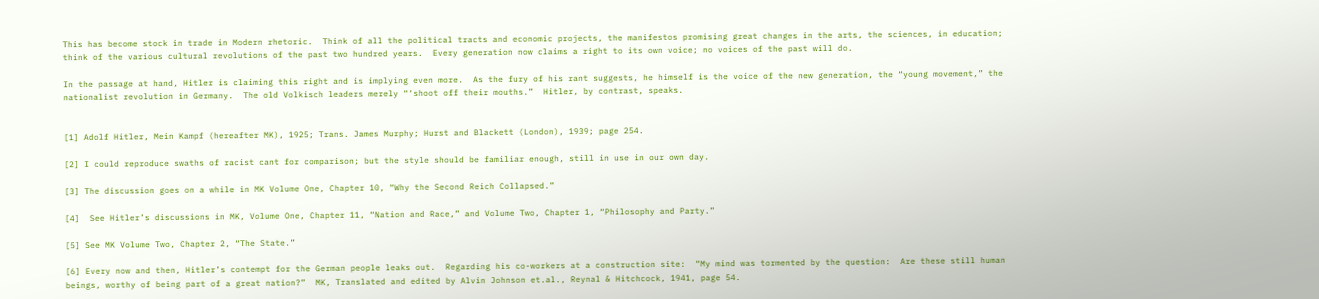This has become stock in trade in Modern rhetoric.  Think of all the political tracts and economic projects, the manifestos promising great changes in the arts, the sciences, in education; think of the various cultural revolutions of the past two hundred years.  Every generation now claims a right to its own voice; no voices of the past will do.

In the passage at hand, Hitler is claiming this right and is implying even more.  As the fury of his rant suggests, he himself is the voice of the new generation, the “young movement,” the nationalist revolution in Germany.  The old Volkisch leaders merely “‘shoot off their mouths.”  Hitler, by contrast, speaks.


[1] Adolf Hitler, Mein Kampf (hereafter MK), 1925; Trans. James Murphy; Hurst and Blackett (London), 1939; page 254.

[2] I could reproduce swaths of racist cant for comparison; but the style should be familiar enough, still in use in our own day.

[3] The discussion goes on a while in MK Volume One, Chapter 10, “Why the Second Reich Collapsed.”

[4]  See Hitler’s discussions in MK, Volume One, Chapter 11, “Nation and Race,” and Volume Two, Chapter 1, “Philosophy and Party.”

[5] See MK Volume Two, Chapter 2, “The State.”

[6] Every now and then, Hitler’s contempt for the German people leaks out.  Regarding his co-workers at a construction site:  “My mind was tormented by the question:  Are these still human beings, worthy of being part of a great nation?”  MK, Translated and edited by Alvin Johnson et.al., Reynal & Hitchcock, 1941, page 54.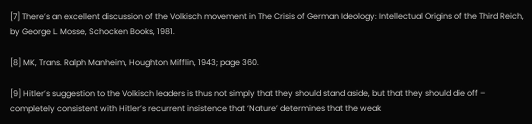[7] There’s an excellent discussion of the Volkisch movement in The Crisis of German Ideology: Intellectual Origins of the Third Reich, by George L. Mosse, Schocken Books, 1981.

[8] MK, Trans. Ralph Manheim, Houghton Mifflin, 1943; page 360.

[9] Hitler’s suggestion to the Volkisch leaders is thus not simply that they should stand aside, but that they should die off – completely consistent with Hitler’s recurrent insistence that ‘Nature’ determines that the weak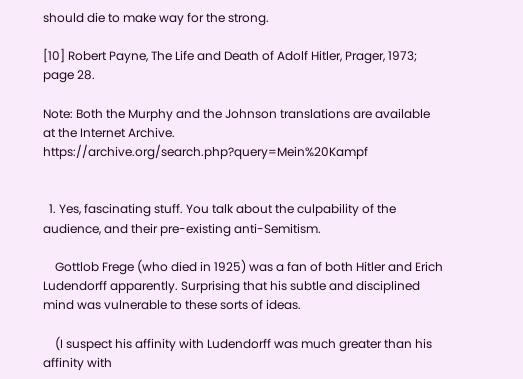should die to make way for the strong.

[10] Robert Payne, The Life and Death of Adolf Hitler, Prager, 1973; page 28.

Note: Both the Murphy and the Johnson translations are available at the Internet Archive.  https://archive.org/search.php?query=Mein%20Kampf


  1. Yes, fascinating stuff. You talk about the culpability of the audience, and their pre-existing anti-Semitism.

    Gottlob Frege (who died in 1925) was a fan of both Hitler and Erich Ludendorff apparently. Surprising that his subtle and disciplined mind was vulnerable to these sorts of ideas.

    (I suspect his affinity with Ludendorff was much greater than his affinity with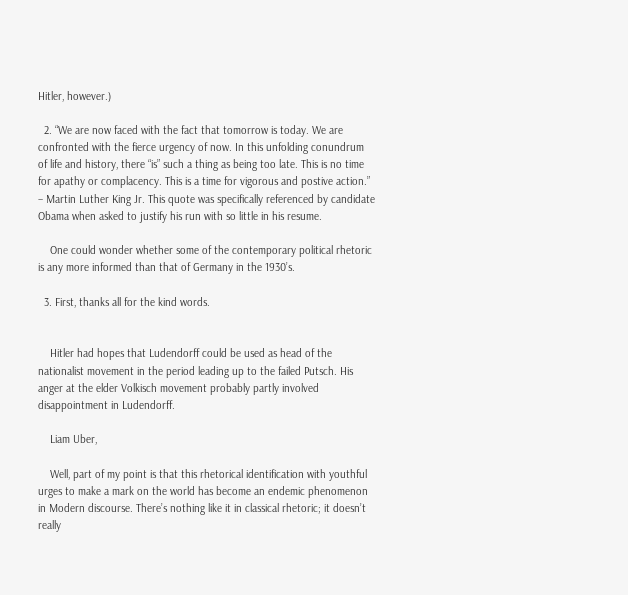Hitler, however.)

  2. “We are now faced with the fact that tomorrow is today. We are confronted with the fierce urgency of now. In this unfolding conundrum of life and history, there “is” such a thing as being too late. This is no time for apathy or complacency. This is a time for vigorous and postive action.” – Martin Luther King Jr. This quote was specifically referenced by candidate Obama when asked to justify his run with so little in his resume.

    One could wonder whether some of the contemporary political rhetoric is any more informed than that of Germany in the 1930’s.

  3. First, thanks all for the kind words.


    Hitler had hopes that Ludendorff could be used as head of the nationalist movement in the period leading up to the failed Putsch. His anger at the elder Volkisch movement probably partly involved disappointment in Ludendorff.

    Liam Uber,

    Well, part of my point is that this rhetorical identification with youthful urges to make a mark on the world has become an endemic phenomenon in Modern discourse. There’s nothing like it in classical rhetoric; it doesn’t really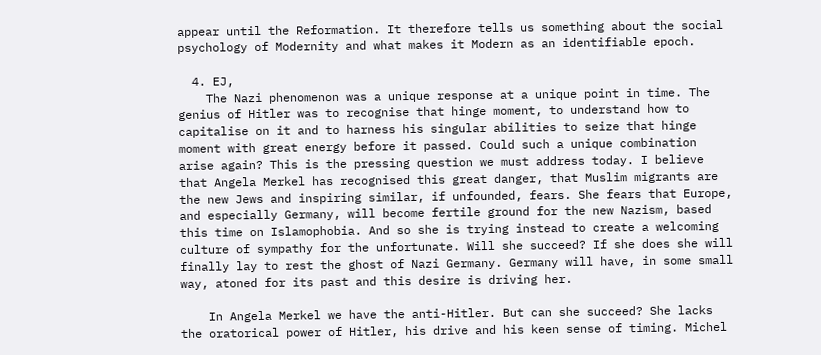appear until the Reformation. It therefore tells us something about the social psychology of Modernity and what makes it Modern as an identifiable epoch.

  4. EJ,
    The Nazi phenomenon was a unique response at a unique point in time. The genius of Hitler was to recognise that hinge moment, to understand how to capitalise on it and to harness his singular abilities to seize that hinge moment with great energy before it passed. Could such a unique combination arise again? This is the pressing question we must address today. I believe that Angela Merkel has recognised this great danger, that Muslim migrants are the new Jews and inspiring similar, if unfounded, fears. She fears that Europe, and especially Germany, will become fertile ground for the new Nazism, based this time on Islamophobia. And so she is trying instead to create a welcoming culture of sympathy for the unfortunate. Will she succeed? If she does she will finally lay to rest the ghost of Nazi Germany. Germany will have, in some small way, atoned for its past and this desire is driving her.

    In Angela Merkel we have the anti-Hitler. But can she succeed? She lacks the oratorical power of Hitler, his drive and his keen sense of timing. Michel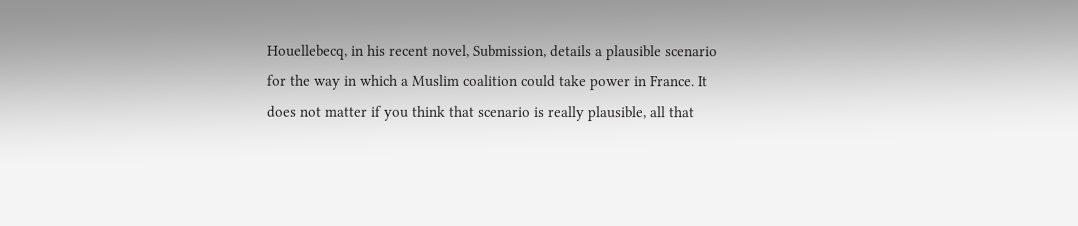Houellebecq, in his recent novel, Submission, details a plausible scenario for the way in which a Muslim coalition could take power in France. It does not matter if you think that scenario is really plausible, all that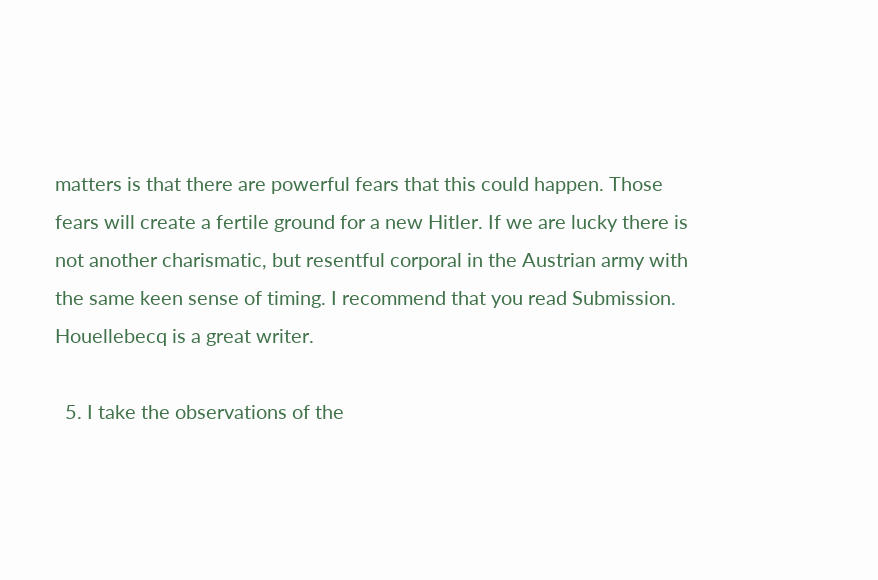matters is that there are powerful fears that this could happen. Those fears will create a fertile ground for a new Hitler. If we are lucky there is not another charismatic, but resentful corporal in the Austrian army with the same keen sense of timing. I recommend that you read Submission. Houellebecq is a great writer.

  5. I take the observations of the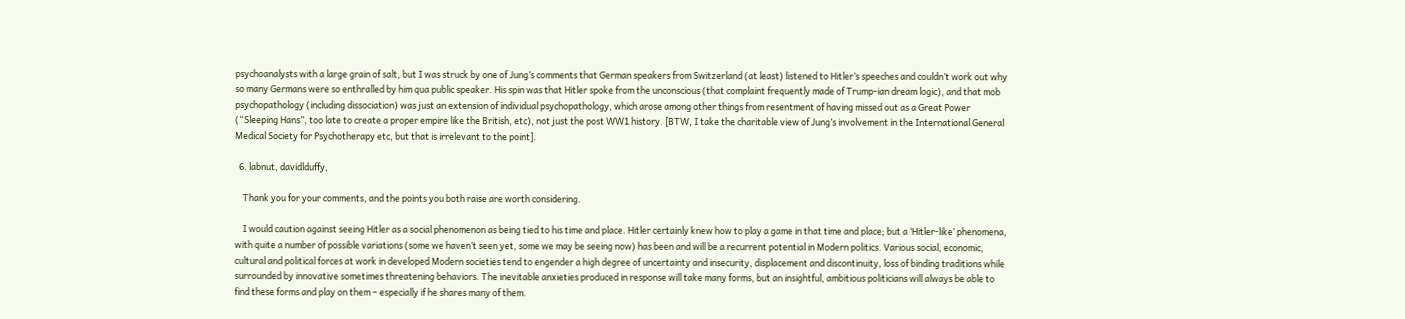psychoanalysts with a large grain of salt, but I was struck by one of Jung’s comments that German speakers from Switzerland (at least) listened to Hitler’s speeches and couldn’t work out why so many Germans were so enthralled by him qua public speaker. His spin was that Hitler spoke from the unconscious (that complaint frequently made of Trump-ian dream logic), and that mob psychopathology (including dissociation) was just an extension of individual psychopathology, which arose among other things from resentment of having missed out as a Great Power (“Sleeping Hans”, too late to create a proper empire like the British, etc), not just the post WW1 history. [BTW, I take the charitable view of Jung’s involvement in the International General Medical Society for Psychotherapy etc, but that is irrelevant to the point].

  6. labnut, davidlduffy,

    Thank you for your comments, and the points you both raise are worth considering.

    I would caution against seeing Hitler as a social phenomenon as being tied to his time and place. Hitler certainly knew how to play a game in that time and place; but a ‘Hitler-like’ phenomena, with quite a number of possible variations (some we haven’t seen yet, some we may be seeing now) has been and will be a recurrent potential in Modern politics. Various social, economic, cultural and political forces at work in developed Modern societies tend to engender a high degree of uncertainty and insecurity, displacement and discontinuity, loss of binding traditions while surrounded by innovative sometimes threatening behaviors. The inevitable anxieties produced in response will take many forms, but an insightful, ambitious politicians will always be able to find these forms and play on them – especially if he shares many of them.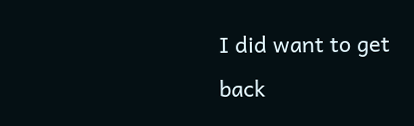I did want to get back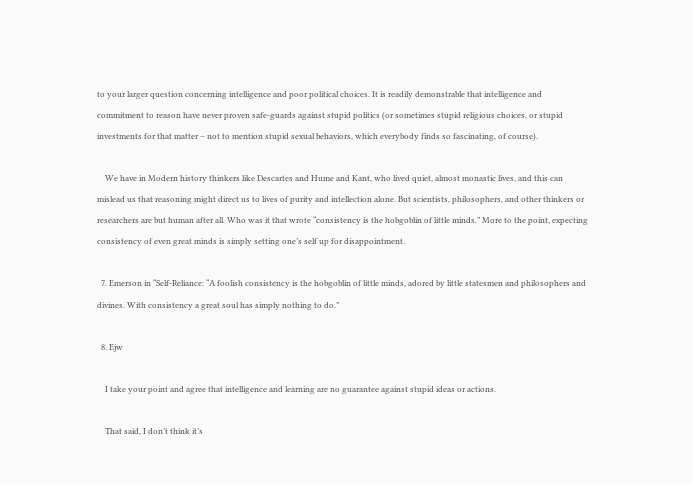to your larger question concerning intelligence and poor political choices. It is readily demonstrable that intelligence and commitment to reason have never proven safe-guards against stupid politics (or sometimes stupid religious choices, or stupid investments for that matter – not to mention stupid sexual behaviors, which everybody finds so fascinating, of course).

    We have in Modern history thinkers like Descartes and Hume and Kant, who lived quiet, almost monastic lives, and this can mislead us that reasoning might direct us to lives of purity and intellection alone. But scientists, philosophers, and other thinkers or researchers are but human after all. Who was it that wrote “consistency is the hobgoblin of little minds.” More to the point, expecting consistency of even great minds is simply setting one’s self up for disappointment.

  7. Emerson in “Self-Reliance: “A foolish consistency is the hobgoblin of little minds, adored by little statesmen and philosophers and divines. With consistency a great soul has simply nothing to do.”

  8. Ejw

    I take your point and agree that intelligence and learning are no guarantee against stupid ideas or actions.

    That said, I don’t think it’s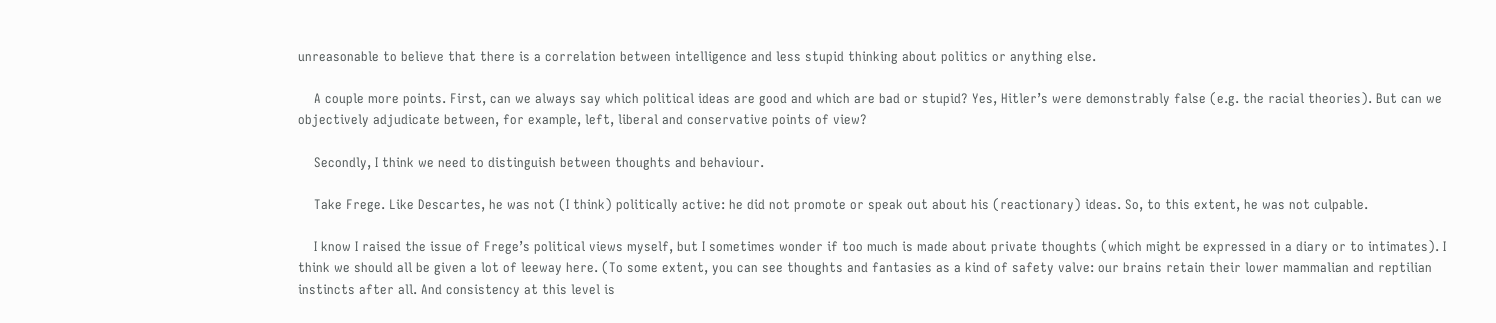unreasonable to believe that there is a correlation between intelligence and less stupid thinking about politics or anything else.

    A couple more points. First, can we always say which political ideas are good and which are bad or stupid? Yes, Hitler’s were demonstrably false (e.g. the racial theories). But can we objectively adjudicate between, for example, left, liberal and conservative points of view?

    Secondly, I think we need to distinguish between thoughts and behaviour.

    Take Frege. Like Descartes, he was not (I think) politically active: he did not promote or speak out about his (reactionary) ideas. So, to this extent, he was not culpable.

    I know I raised the issue of Frege’s political views myself, but I sometimes wonder if too much is made about private thoughts (which might be expressed in a diary or to intimates). I think we should all be given a lot of leeway here. (To some extent, you can see thoughts and fantasies as a kind of safety valve: our brains retain their lower mammalian and reptilian instincts after all. And consistency at this level is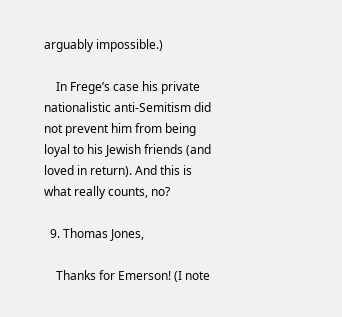arguably impossible.)

    In Frege’s case his private nationalistic anti-Semitism did not prevent him from being loyal to his Jewish friends (and loved in return). And this is what really counts, no?

  9. Thomas Jones,

    Thanks for Emerson! (I note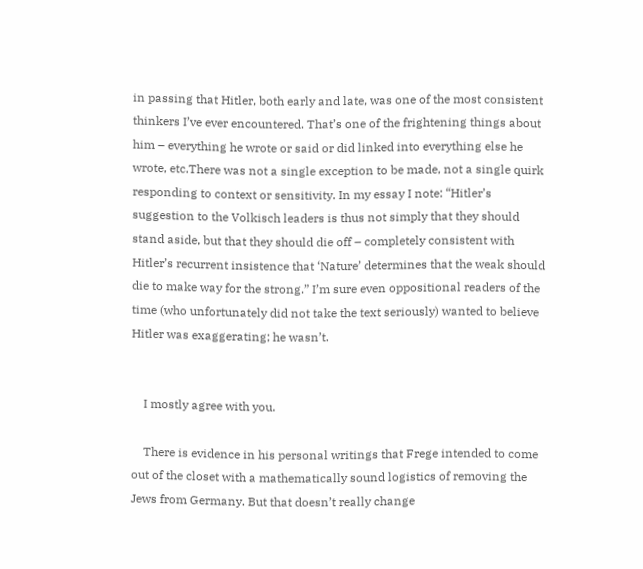in passing that Hitler, both early and late, was one of the most consistent thinkers I’ve ever encountered. That’s one of the frightening things about him – everything he wrote or said or did linked into everything else he wrote, etc.There was not a single exception to be made, not a single quirk responding to context or sensitivity. In my essay I note: “Hitler’s suggestion to the Volkisch leaders is thus not simply that they should stand aside, but that they should die off – completely consistent with Hitler’s recurrent insistence that ‘Nature’ determines that the weak should die to make way for the strong.” I’m sure even oppositional readers of the time (who unfortunately did not take the text seriously) wanted to believe Hitler was exaggerating; he wasn’t.


    I mostly agree with you.

    There is evidence in his personal writings that Frege intended to come out of the closet with a mathematically sound logistics of removing the Jews from Germany. But that doesn’t really change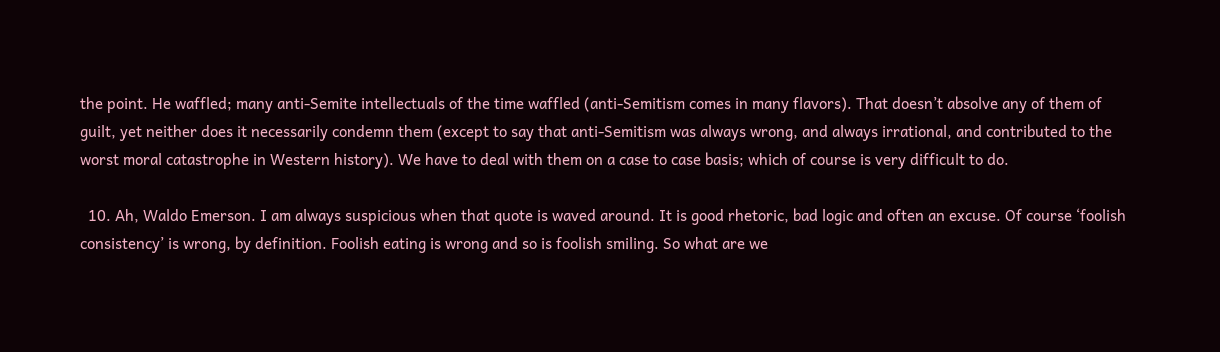the point. He waffled; many anti-Semite intellectuals of the time waffled (anti-Semitism comes in many flavors). That doesn’t absolve any of them of guilt, yet neither does it necessarily condemn them (except to say that anti-Semitism was always wrong, and always irrational, and contributed to the worst moral catastrophe in Western history). We have to deal with them on a case to case basis; which of course is very difficult to do.

  10. Ah, Waldo Emerson. I am always suspicious when that quote is waved around. It is good rhetoric, bad logic and often an excuse. Of course ‘foolish consistency’ is wrong, by definition. Foolish eating is wrong and so is foolish smiling. So what are we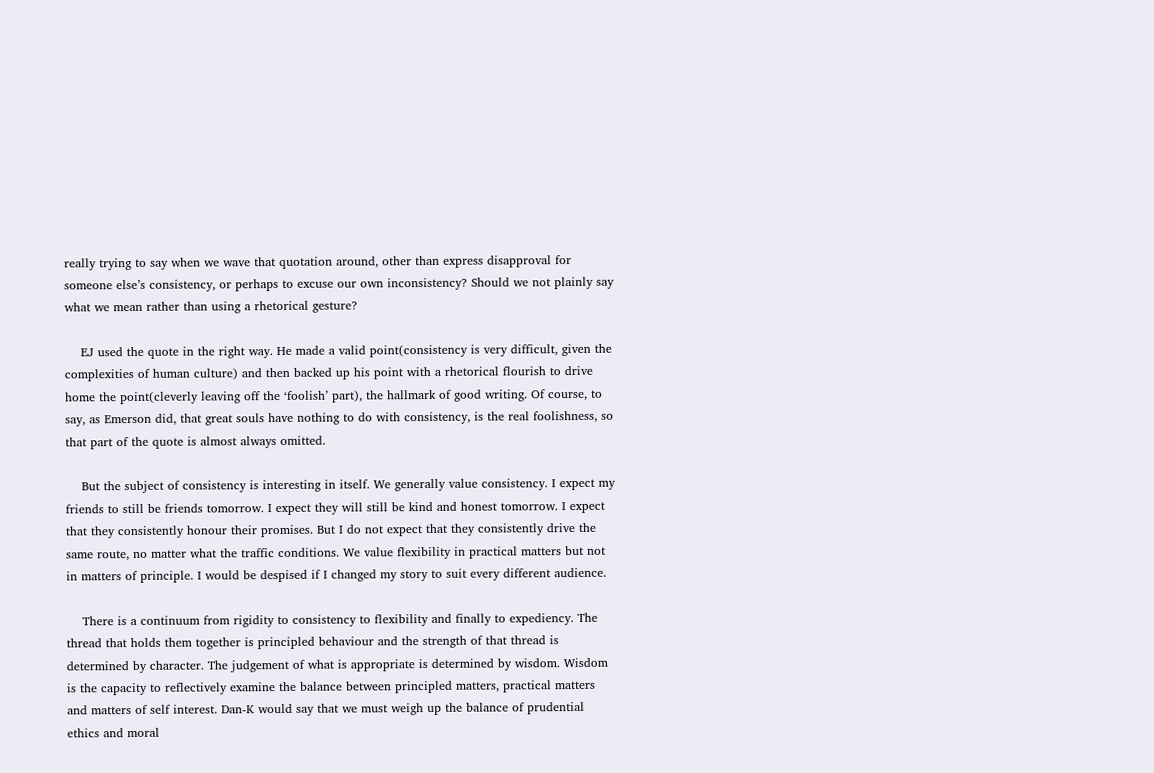really trying to say when we wave that quotation around, other than express disapproval for someone else’s consistency, or perhaps to excuse our own inconsistency? Should we not plainly say what we mean rather than using a rhetorical gesture?

    EJ used the quote in the right way. He made a valid point(consistency is very difficult, given the complexities of human culture) and then backed up his point with a rhetorical flourish to drive home the point(cleverly leaving off the ‘foolish’ part), the hallmark of good writing. Of course, to say, as Emerson did, that great souls have nothing to do with consistency, is the real foolishness, so that part of the quote is almost always omitted.

    But the subject of consistency is interesting in itself. We generally value consistency. I expect my friends to still be friends tomorrow. I expect they will still be kind and honest tomorrow. I expect that they consistently honour their promises. But I do not expect that they consistently drive the same route, no matter what the traffic conditions. We value flexibility in practical matters but not in matters of principle. I would be despised if I changed my story to suit every different audience.

    There is a continuum from rigidity to consistency to flexibility and finally to expediency. The thread that holds them together is principled behaviour and the strength of that thread is determined by character. The judgement of what is appropriate is determined by wisdom. Wisdom is the capacity to reflectively examine the balance between principled matters, practical matters and matters of self interest. Dan-K would say that we must weigh up the balance of prudential ethics and moral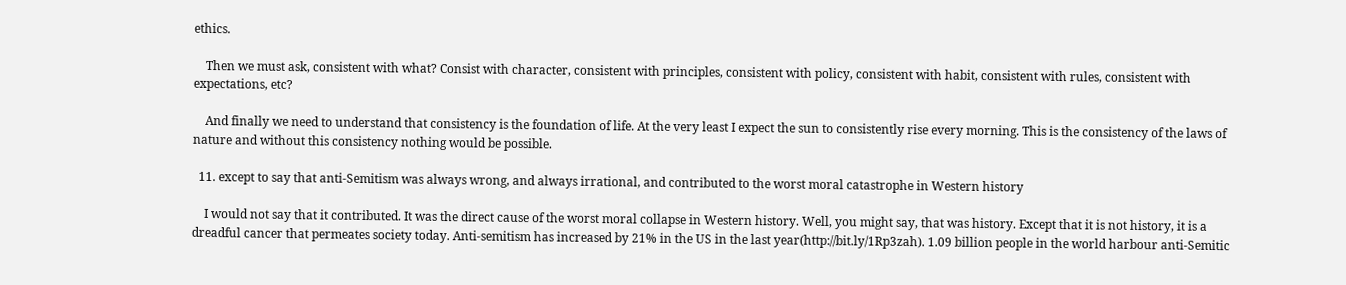ethics.

    Then we must ask, consistent with what? Consist with character, consistent with principles, consistent with policy, consistent with habit, consistent with rules, consistent with expectations, etc?

    And finally we need to understand that consistency is the foundation of life. At the very least I expect the sun to consistently rise every morning. This is the consistency of the laws of nature and without this consistency nothing would be possible.

  11. except to say that anti-Semitism was always wrong, and always irrational, and contributed to the worst moral catastrophe in Western history

    I would not say that it contributed. It was the direct cause of the worst moral collapse in Western history. Well, you might say, that was history. Except that it is not history, it is a dreadful cancer that permeates society today. Anti-semitism has increased by 21% in the US in the last year(http://bit.ly/1Rp3zah). 1.09 billion people in the world harbour anti-Semitic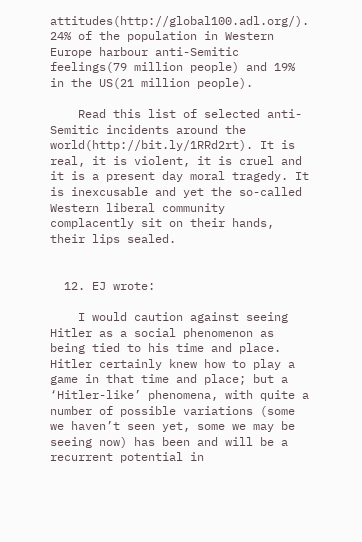attitudes(http://global100.adl.org/). 24% of the population in Western Europe harbour anti-Semitic feelings(79 million people) and 19% in the US(21 million people).

    Read this list of selected anti-Semitic incidents around the world(http://bit.ly/1RRd2rt). It is real, it is violent, it is cruel and it is a present day moral tragedy. It is inexcusable and yet the so-called Western liberal community complacently sit on their hands, their lips sealed.


  12. EJ wrote:

    I would caution against seeing Hitler as a social phenomenon as being tied to his time and place. Hitler certainly knew how to play a game in that time and place; but a ‘Hitler-like’ phenomena, with quite a number of possible variations (some we haven’t seen yet, some we may be seeing now) has been and will be a recurrent potential in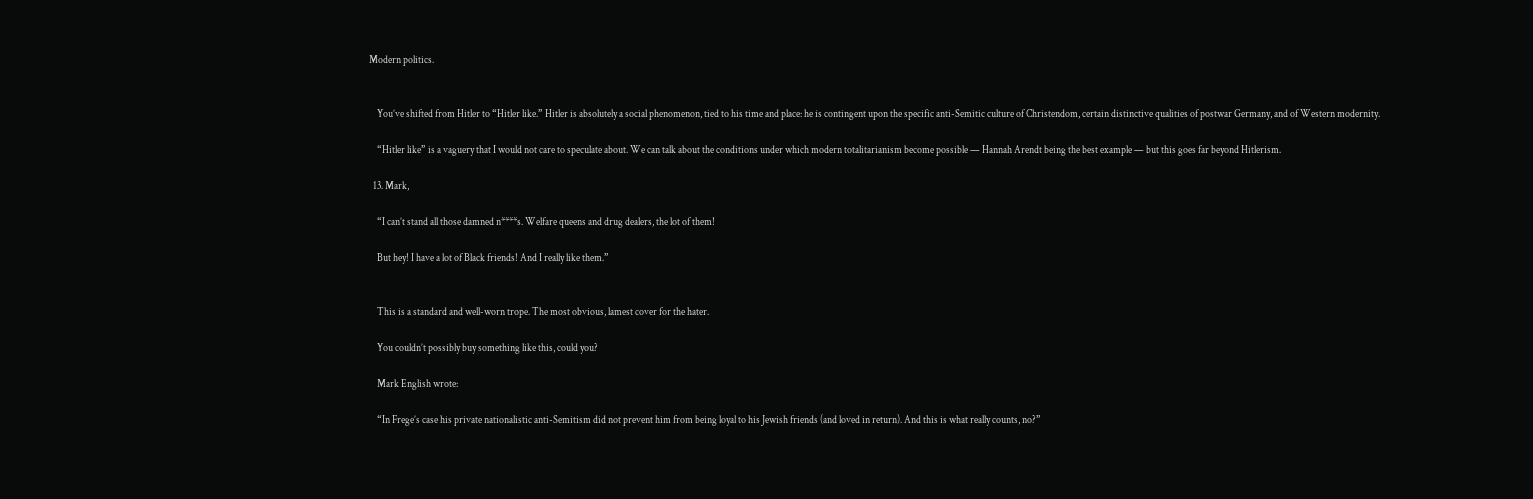Modern politics.


    You’ve shifted from Hitler to “Hitler like.” Hitler is absolutely a social phenomenon, tied to his time and place: he is contingent upon the specific anti-Semitic culture of Christendom, certain distinctive qualities of postwar Germany, and of Western modernity.

    “Hitler like” is a vaguery that I would not care to speculate about. We can talk about the conditions under which modern totalitarianism become possible — Hannah Arendt being the best example — but this goes far beyond Hitlerism.

  13. Mark,

    “I can’t stand all those damned n****s. Welfare queens and drug dealers, the lot of them!

    But hey! I have a lot of Black friends! And I really like them.”


    This is a standard and well-worn trope. The most obvious, lamest cover for the hater.

    You couldn’t possibly buy something like this, could you?

    Mark English wrote:

    “In Frege’s case his private nationalistic anti-Semitism did not prevent him from being loyal to his Jewish friends (and loved in return). And this is what really counts, no?”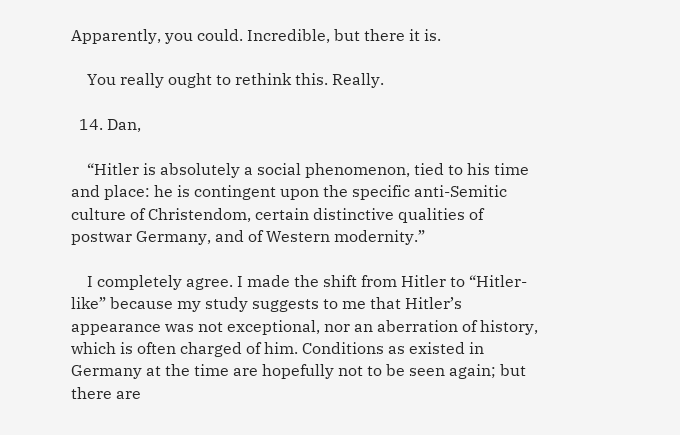Apparently, you could. Incredible, but there it is.

    You really ought to rethink this. Really.

  14. Dan,

    “Hitler is absolutely a social phenomenon, tied to his time and place: he is contingent upon the specific anti-Semitic culture of Christendom, certain distinctive qualities of postwar Germany, and of Western modernity.”

    I completely agree. I made the shift from Hitler to “Hitler-like” because my study suggests to me that Hitler’s appearance was not exceptional, nor an aberration of history, which is often charged of him. Conditions as existed in Germany at the time are hopefully not to be seen again; but there are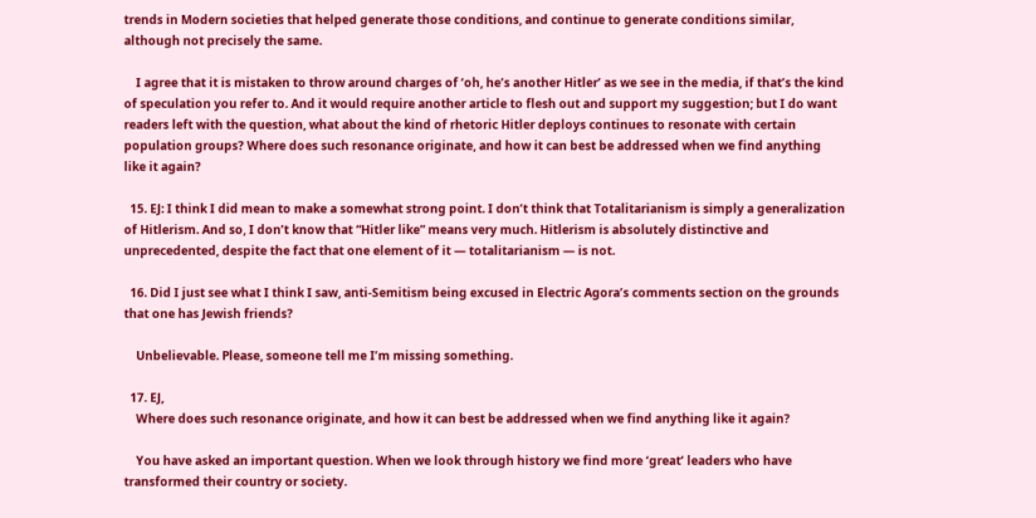trends in Modern societies that helped generate those conditions, and continue to generate conditions similar, although not precisely the same.

    I agree that it is mistaken to throw around charges of ‘oh, he’s another Hitler’ as we see in the media, if that’s the kind of speculation you refer to. And it would require another article to flesh out and support my suggestion; but I do want readers left with the question, what about the kind of rhetoric Hitler deploys continues to resonate with certain population groups? Where does such resonance originate, and how it can best be addressed when we find anything like it again?

  15. EJ: I think I did mean to make a somewhat strong point. I don’t think that Totalitarianism is simply a generalization of Hitlerism. And so, I don’t know that “Hitler like” means very much. Hitlerism is absolutely distinctive and unprecedented, despite the fact that one element of it — totalitarianism — is not.

  16. Did I just see what I think I saw, anti-Semitism being excused in Electric Agora’s comments section on the grounds that one has Jewish friends?

    Unbelievable. Please, someone tell me I’m missing something.

  17. EJ,
    Where does such resonance originate, and how it can best be addressed when we find anything like it again?

    You have asked an important question. When we look through history we find more ‘great’ leaders who have transformed their country or society.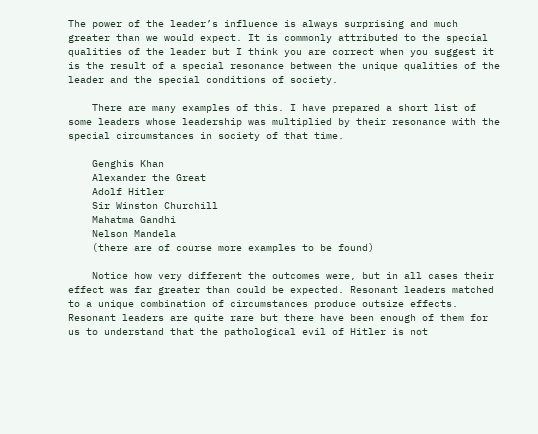The power of the leader’s influence is always surprising and much greater than we would expect. It is commonly attributed to the special qualities of the leader but I think you are correct when you suggest it is the result of a special resonance between the unique qualities of the leader and the special conditions of society.

    There are many examples of this. I have prepared a short list of some leaders whose leadership was multiplied by their resonance with the special circumstances in society of that time.

    Genghis Khan
    Alexander the Great
    Adolf Hitler
    Sir Winston Churchill
    Mahatma Gandhi
    Nelson Mandela
    (there are of course more examples to be found)

    Notice how very different the outcomes were, but in all cases their effect was far greater than could be expected. Resonant leaders matched to a unique combination of circumstances produce outsize effects. Resonant leaders are quite rare but there have been enough of them for us to understand that the pathological evil of Hitler is not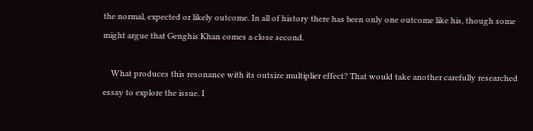the normal, expected or likely outcome. In all of history there has been only one outcome like his, though some might argue that Genghis Khan comes a close second.

    What produces this resonance with its outsize multiplier effect? That would take another carefully researched essay to explore the issue. I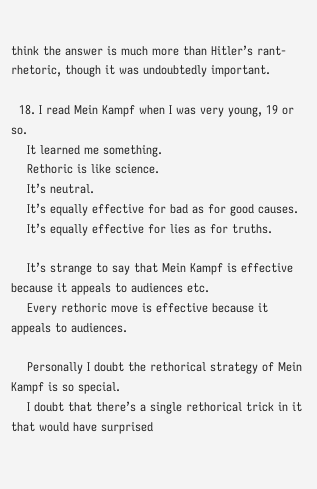think the answer is much more than Hitler’s rant-rhetoric, though it was undoubtedly important.

  18. I read Mein Kampf when I was very young, 19 or so.
    It learned me something.
    Rethoric is like science.
    It’s neutral.
    It’s equally effective for bad as for good causes.
    It’s equally effective for lies as for truths.

    It’s strange to say that Mein Kampf is effective because it appeals to audiences etc.
    Every rethoric move is effective because it appeals to audiences.

    Personally I doubt the rethorical strategy of Mein Kampf is so special.
    I doubt that there’s a single rethorical trick in it that would have surprised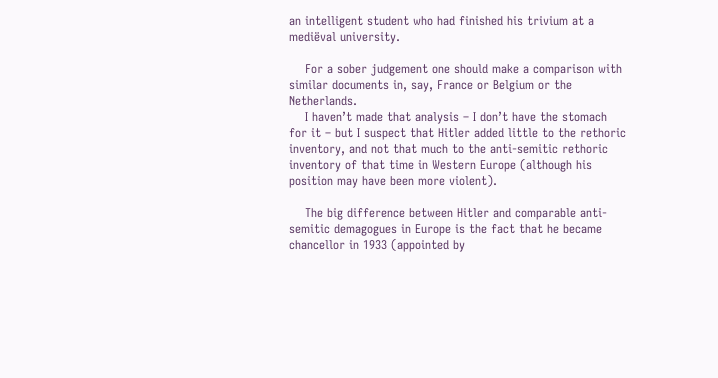an intelligent student who had finished his trivium at a mediëval university.

    For a sober judgement one should make a comparison with similar documents in, say, France or Belgium or the Netherlands.
    I haven’t made that analysis – I don’t have the stomach for it – but I suspect that Hitler added little to the rethoric inventory, and not that much to the anti-semitic rethoric inventory of that time in Western Europe (although his position may have been more violent).

    The big difference between Hitler and comparable anti-semitic demagogues in Europe is the fact that he became chancellor in 1933 (appointed by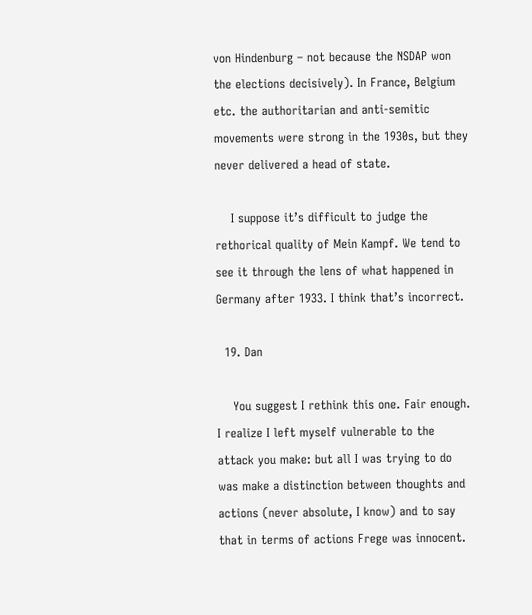von Hindenburg – not because the NSDAP won the elections decisively). In France, Belgium etc. the authoritarian and anti-semitic movements were strong in the 1930s, but they never delivered a head of state.

    I suppose it’s difficult to judge the rethorical quality of Mein Kampf. We tend to see it through the lens of what happened in Germany after 1933. I think that’s incorrect.

  19. Dan

    You suggest I rethink this one. Fair enough. I realize I left myself vulnerable to the attack you make: but all I was trying to do was make a distinction between thoughts and actions (never absolute, I know) and to say that in terms of actions Frege was innocent.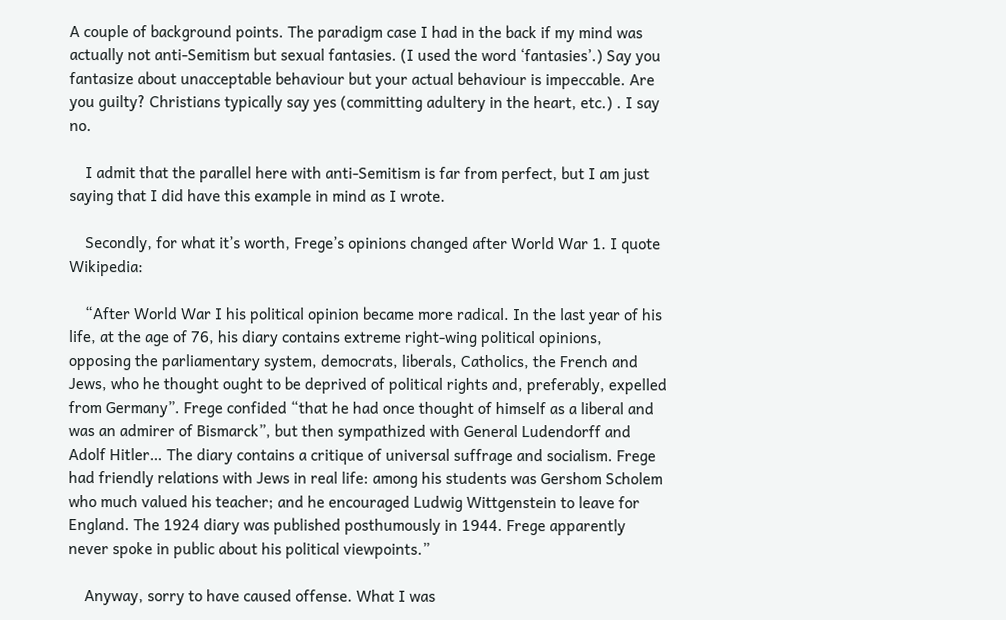A couple of background points. The paradigm case I had in the back if my mind was actually not anti-Semitism but sexual fantasies. (I used the word ‘fantasies’.) Say you fantasize about unacceptable behaviour but your actual behaviour is impeccable. Are you guilty? Christians typically say yes (committing adultery in the heart, etc.) . I say no.

    I admit that the parallel here with anti-Semitism is far from perfect, but I am just saying that I did have this example in mind as I wrote.

    Secondly, for what it’s worth, Frege’s opinions changed after World War 1. I quote Wikipedia:

    “After World War I his political opinion became more radical. In the last year of his life, at the age of 76, his diary contains extreme right-wing political opinions, opposing the parliamentary system, democrats, liberals, Catholics, the French and Jews, who he thought ought to be deprived of political rights and, preferably, expelled from Germany”. Frege confided “that he had once thought of himself as a liberal and was an admirer of Bismarck”, but then sympathized with General Ludendorff and Adolf Hitler… The diary contains a critique of universal suffrage and socialism. Frege had friendly relations with Jews in real life: among his students was Gershom Scholem who much valued his teacher; and he encouraged Ludwig Wittgenstein to leave for England. The 1924 diary was published posthumously in 1944. Frege apparently never spoke in public about his political viewpoints.”

    Anyway, sorry to have caused offense. What I was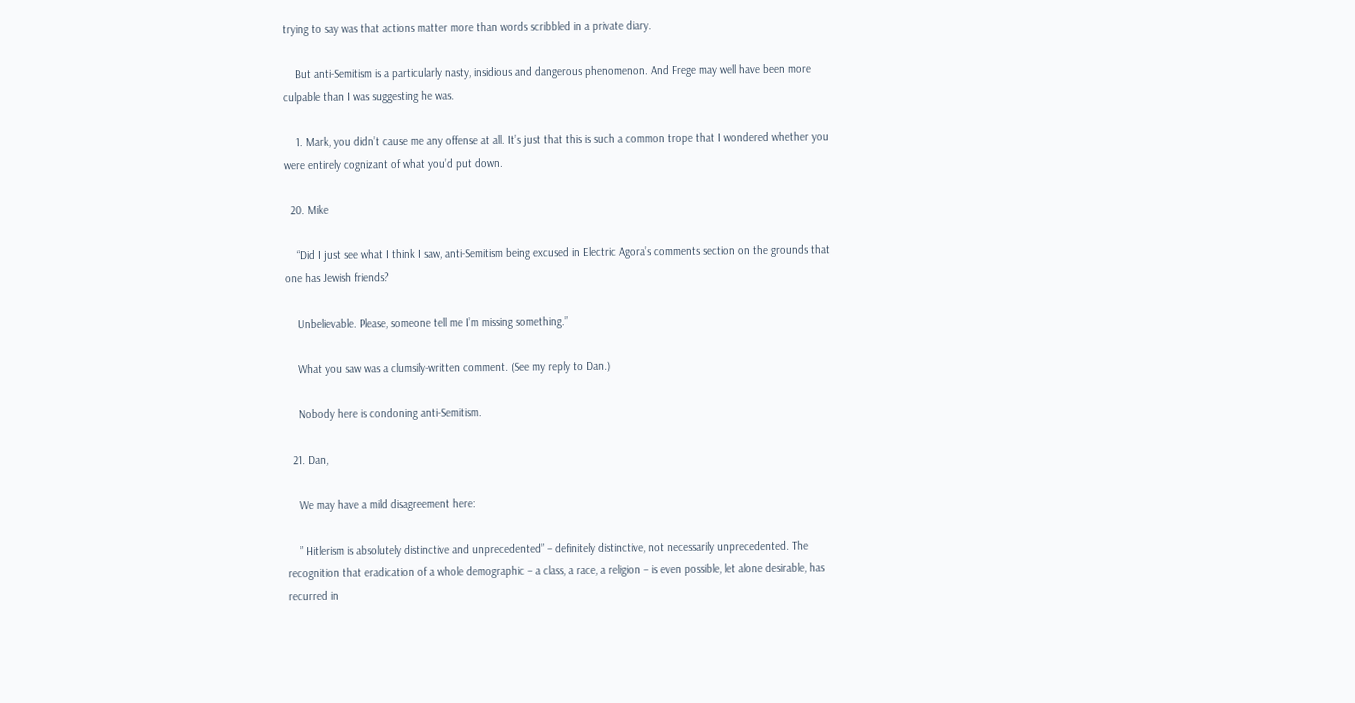trying to say was that actions matter more than words scribbled in a private diary.

    But anti-Semitism is a particularly nasty, insidious and dangerous phenomenon. And Frege may well have been more culpable than I was suggesting he was.

    1. Mark, you didn’t cause me any offense at all. It’s just that this is such a common trope that I wondered whether you were entirely cognizant of what you’d put down.

  20. Mike

    “Did I just see what I think I saw, anti-Semitism being excused in Electric Agora’s comments section on the grounds that one has Jewish friends?

    Unbelievable. Please, someone tell me I’m missing something.”

    What you saw was a clumsily-written comment. (See my reply to Dan.)

    Nobody here is condoning anti-Semitism.

  21. Dan,

    We may have a mild disagreement here:

    ” Hitlerism is absolutely distinctive and unprecedented” – definitely distinctive, not necessarily unprecedented. The recognition that eradication of a whole demographic – a class, a race, a religion – is even possible, let alone desirable, has recurred in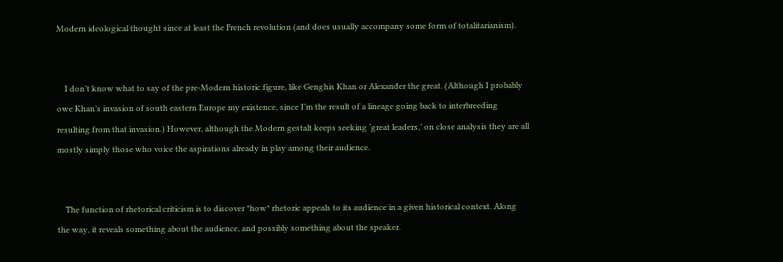Modern ideological thought since at least the French revolution (and does usually accompany some form of totalitarianism).


    I don’t know what to say of the pre-Modern historic figure, like Genghis Khan or Alexander the great. (Although I probably owe Khan’s invasion of south eastern Europe my existence, since I’m the result of a lineage going back to interbreeding resulting from that invasion.) However, although the Modern gestalt keeps seeking ‘great leaders,’ on close analysis they are all mostly simply those who voice the aspirations already in play among their audience.


    The function of rhetorical criticism is to discover *how* rhetoric appeals to its audience in a given historical context. Along the way, it reveals something about the audience, and possibly something about the speaker.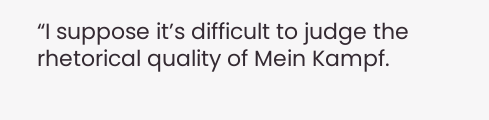“I suppose it’s difficult to judge the rhetorical quality of Mein Kampf.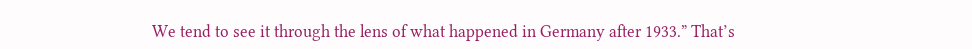We tend to see it through the lens of what happened in Germany after 1933.” That’s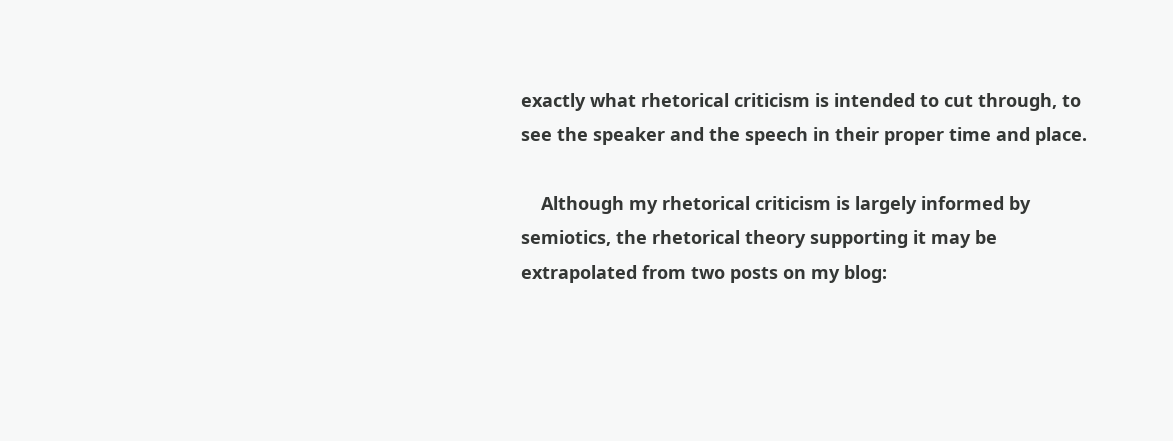exactly what rhetorical criticism is intended to cut through, to see the speaker and the speech in their proper time and place.

    Although my rhetorical criticism is largely informed by semiotics, the rhetorical theory supporting it may be extrapolated from two posts on my blog: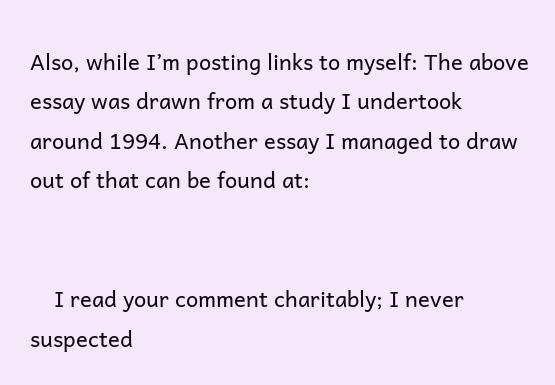Also, while I’m posting links to myself: The above essay was drawn from a study I undertook around 1994. Another essay I managed to draw out of that can be found at:


    I read your comment charitably; I never suspected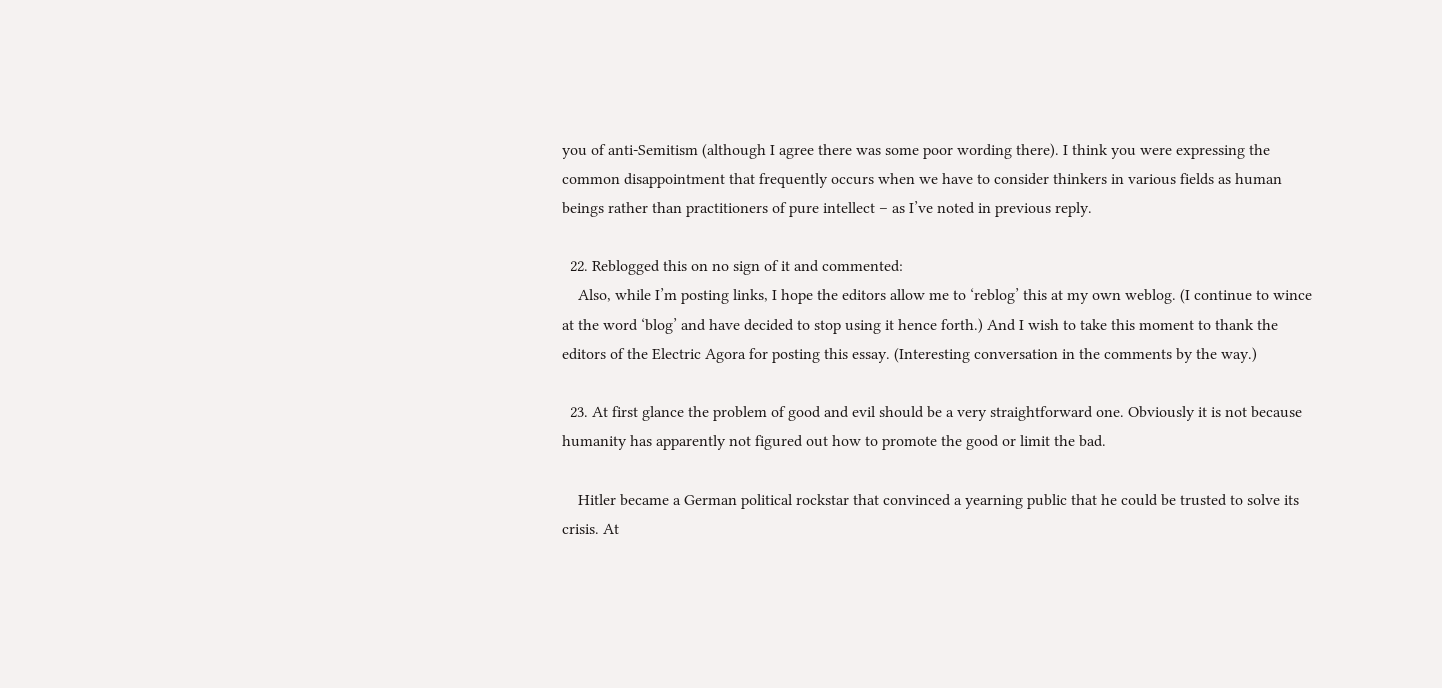you of anti-Semitism (although I agree there was some poor wording there). I think you were expressing the common disappointment that frequently occurs when we have to consider thinkers in various fields as human beings rather than practitioners of pure intellect – as I’ve noted in previous reply.

  22. Reblogged this on no sign of it and commented:
    Also, while I’m posting links, I hope the editors allow me to ‘reblog’ this at my own weblog. (I continue to wince at the word ‘blog’ and have decided to stop using it hence forth.) And I wish to take this moment to thank the editors of the Electric Agora for posting this essay. (Interesting conversation in the comments by the way.)

  23. At first glance the problem of good and evil should be a very straightforward one. Obviously it is not because humanity has apparently not figured out how to promote the good or limit the bad.

    Hitler became a German political rockstar that convinced a yearning public that he could be trusted to solve its crisis. At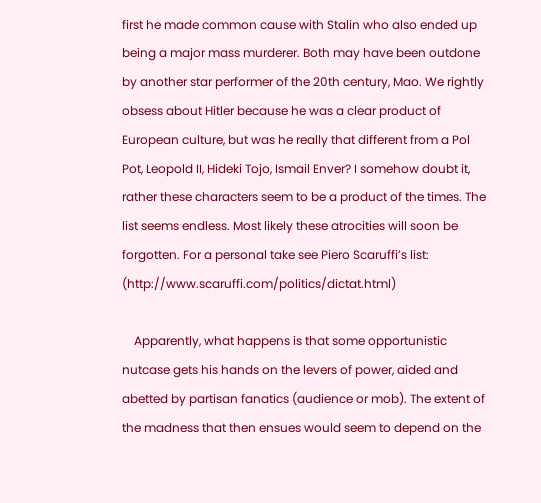first he made common cause with Stalin who also ended up being a major mass murderer. Both may have been outdone by another star performer of the 20th century, Mao. We rightly obsess about Hitler because he was a clear product of European culture, but was he really that different from a Pol Pot, Leopold II, Hideki Tojo, Ismail Enver? I somehow doubt it, rather these characters seem to be a product of the times. The list seems endless. Most likely these atrocities will soon be forgotten. For a personal take see Piero Scaruffi’s list: (http://www.scaruffi.com/politics/dictat.html)

    Apparently, what happens is that some opportunistic nutcase gets his hands on the levers of power, aided and abetted by partisan fanatics (audience or mob). The extent of the madness that then ensues would seem to depend on the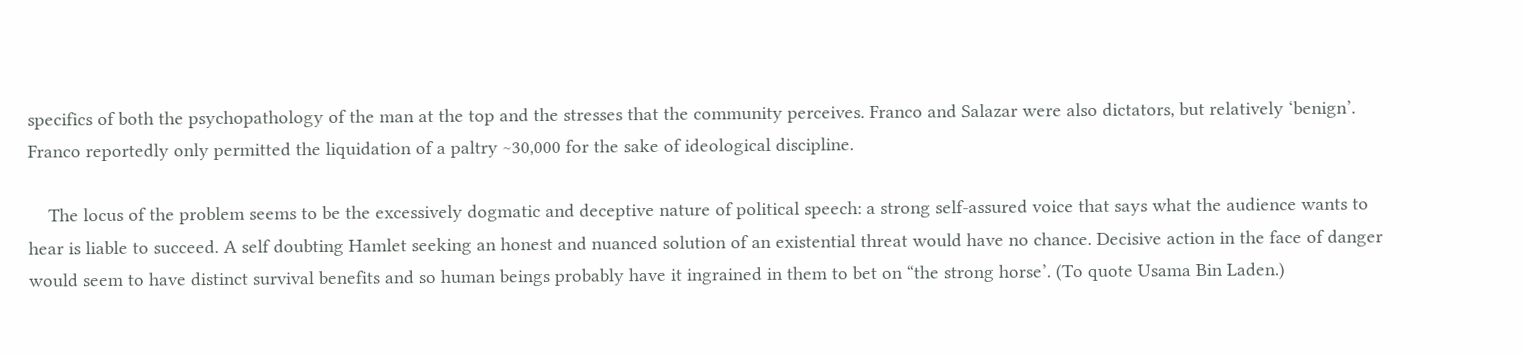specifics of both the psychopathology of the man at the top and the stresses that the community perceives. Franco and Salazar were also dictators, but relatively ‘benign’. Franco reportedly only permitted the liquidation of a paltry ~30,000 for the sake of ideological discipline.

    The locus of the problem seems to be the excessively dogmatic and deceptive nature of political speech: a strong self-assured voice that says what the audience wants to hear is liable to succeed. A self doubting Hamlet seeking an honest and nuanced solution of an existential threat would have no chance. Decisive action in the face of danger would seem to have distinct survival benefits and so human beings probably have it ingrained in them to bet on “the strong horse’. (To quote Usama Bin Laden.)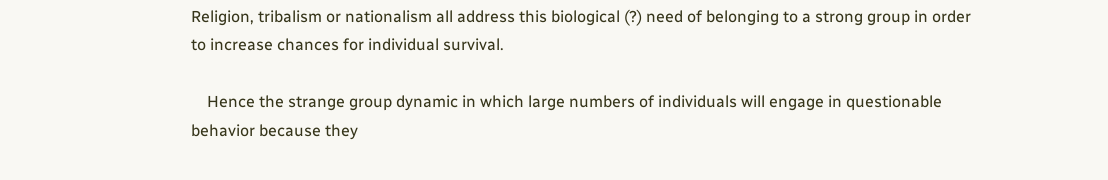Religion, tribalism or nationalism all address this biological (?) need of belonging to a strong group in order to increase chances for individual survival.

    Hence the strange group dynamic in which large numbers of individuals will engage in questionable behavior because they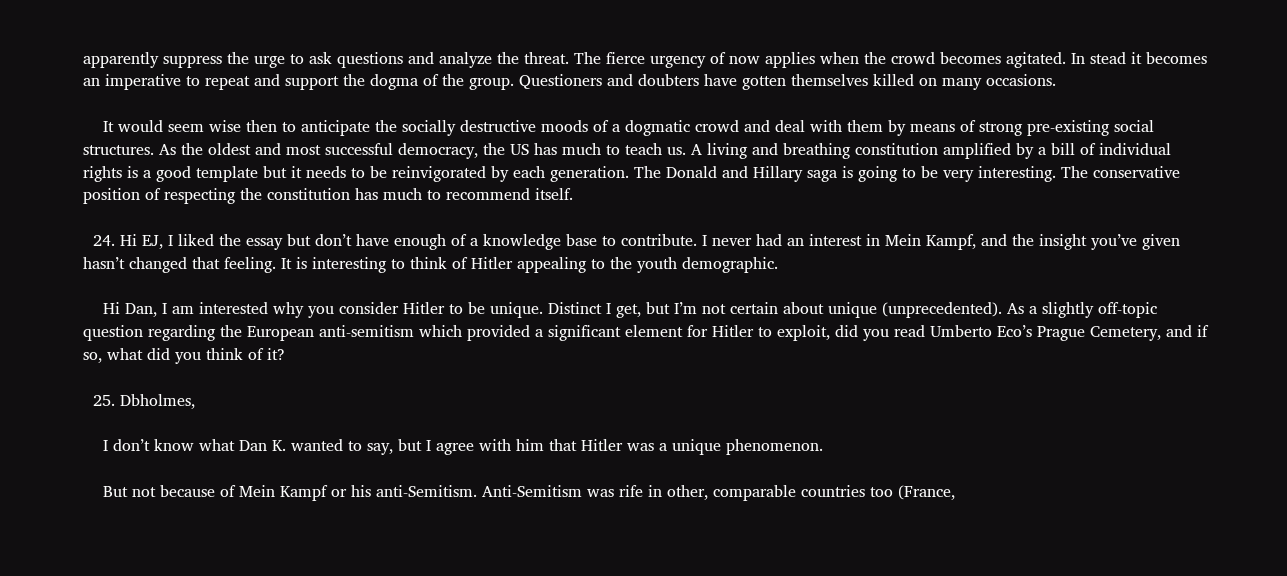apparently suppress the urge to ask questions and analyze the threat. The fierce urgency of now applies when the crowd becomes agitated. In stead it becomes an imperative to repeat and support the dogma of the group. Questioners and doubters have gotten themselves killed on many occasions.

    It would seem wise then to anticipate the socially destructive moods of a dogmatic crowd and deal with them by means of strong pre-existing social structures. As the oldest and most successful democracy, the US has much to teach us. A living and breathing constitution amplified by a bill of individual rights is a good template but it needs to be reinvigorated by each generation. The Donald and Hillary saga is going to be very interesting. The conservative position of respecting the constitution has much to recommend itself.

  24. Hi EJ, I liked the essay but don’t have enough of a knowledge base to contribute. I never had an interest in Mein Kampf, and the insight you’ve given hasn’t changed that feeling. It is interesting to think of Hitler appealing to the youth demographic.

    Hi Dan, I am interested why you consider Hitler to be unique. Distinct I get, but I’m not certain about unique (unprecedented). As a slightly off-topic question regarding the European anti-semitism which provided a significant element for Hitler to exploit, did you read Umberto Eco’s Prague Cemetery, and if so, what did you think of it?

  25. Dbholmes,

    I don’t know what Dan K. wanted to say, but I agree with him that Hitler was a unique phenomenon.

    But not because of Mein Kampf or his anti-Semitism. Anti-Semitism was rife in other, comparable countries too (France,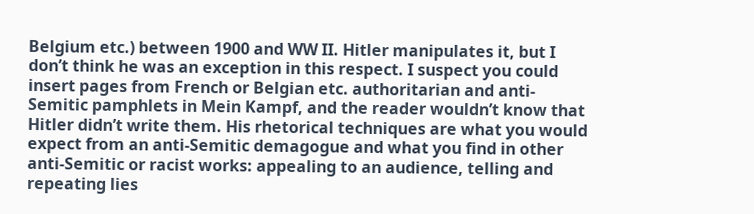Belgium etc.) between 1900 and WW II. Hitler manipulates it, but I don’t think he was an exception in this respect. I suspect you could insert pages from French or Belgian etc. authoritarian and anti-Semitic pamphlets in Mein Kampf, and the reader wouldn’t know that Hitler didn’t write them. His rhetorical techniques are what you would expect from an anti-Semitic demagogue and what you find in other anti-Semitic or racist works: appealing to an audience, telling and repeating lies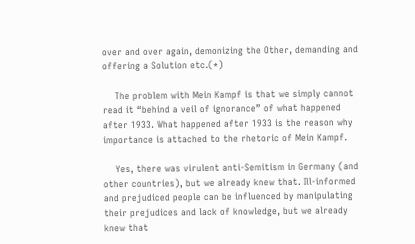over and over again, demonizing the Other, demanding and offering a Solution etc.(*)

    The problem with Mein Kampf is that we simply cannot read it “behind a veil of ignorance” of what happened after 1933. What happened after 1933 is the reason why importance is attached to the rhetoric of Mein Kampf.

    Yes, there was virulent anti-Semitism in Germany (and other countries), but we already knew that. Ill-informed and prejudiced people can be influenced by manipulating their prejudices and lack of knowledge, but we already knew that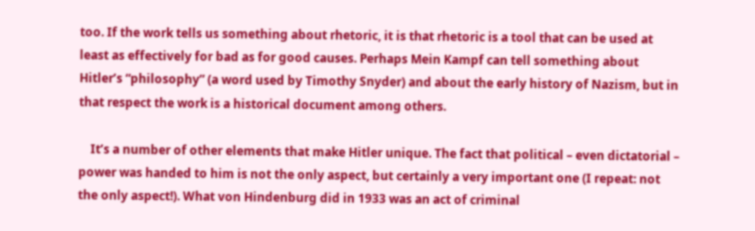too. If the work tells us something about rhetoric, it is that rhetoric is a tool that can be used at least as effectively for bad as for good causes. Perhaps Mein Kampf can tell something about Hitler’s “philosophy” (a word used by Timothy Snyder) and about the early history of Nazism, but in that respect the work is a historical document among others.

    It’s a number of other elements that make Hitler unique. The fact that political – even dictatorial – power was handed to him is not the only aspect, but certainly a very important one (I repeat: not the only aspect!). What von Hindenburg did in 1933 was an act of criminal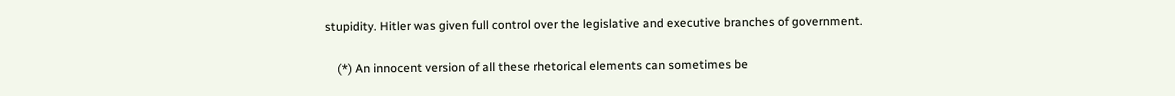stupidity. Hitler was given full control over the legislative and executive branches of government.

    (*) An innocent version of all these rhetorical elements can sometimes be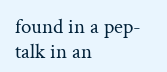found in a pep-talk in an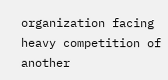organization facing heavy competition of another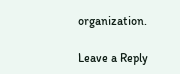organization.

Leave a Reply